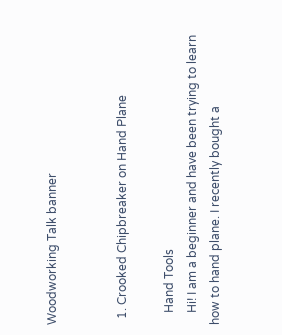Woodworking Talk banner


  1. Crooked Chipbreaker on Hand Plane

    Hand Tools
    Hi! I am a beginner and have been trying to learn how to hand plane. I recently bought a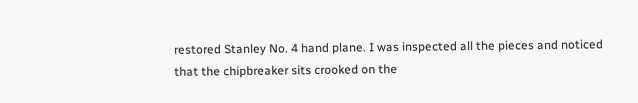restored Stanley No. 4 hand plane. I was inspected all the pieces and noticed that the chipbreaker sits crooked on the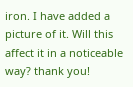iron. I have added a picture of it. Will this affect it in a noticeable way? thank you!